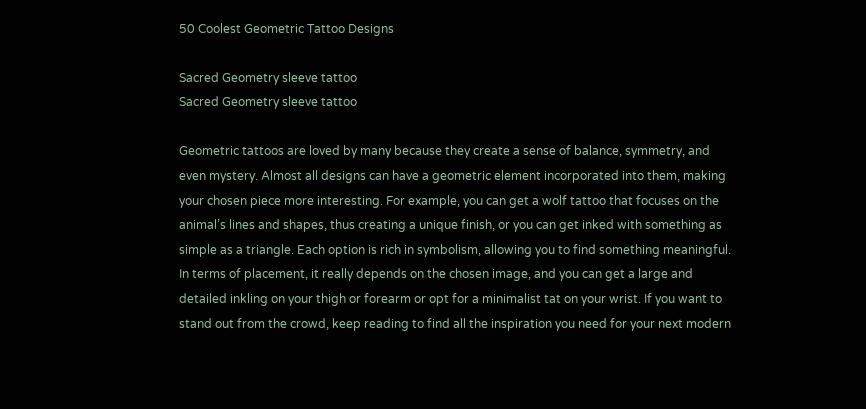50 Coolest Geometric Tattoo Designs

Sacred Geometry sleeve tattoo
Sacred Geometry sleeve tattoo

Geometric tattoos are loved by many because they create a sense of balance, symmetry, and even mystery. Almost all designs can have a geometric element incorporated into them, making your chosen piece more interesting. For example, you can get a wolf tattoo that focuses on the animal’s lines and shapes, thus creating a unique finish, or you can get inked with something as simple as a triangle. Each option is rich in symbolism, allowing you to find something meaningful. In terms of placement, it really depends on the chosen image, and you can get a large and detailed inkling on your thigh or forearm or opt for a minimalist tat on your wrist. If you want to stand out from the crowd, keep reading to find all the inspiration you need for your next modern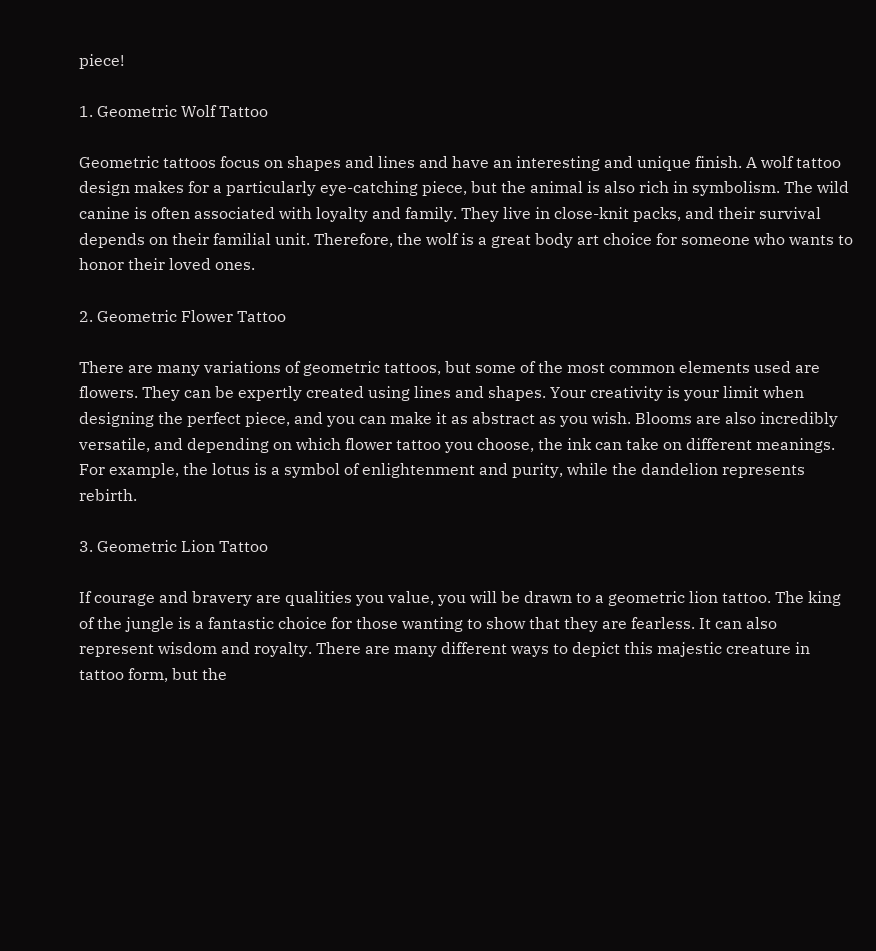piece!

1. Geometric Wolf Tattoo

Geometric tattoos focus on shapes and lines and have an interesting and unique finish. A wolf tattoo design makes for a particularly eye-catching piece, but the animal is also rich in symbolism. The wild canine is often associated with loyalty and family. They live in close-knit packs, and their survival depends on their familial unit. Therefore, the wolf is a great body art choice for someone who wants to honor their loved ones.

2. Geometric Flower Tattoo

There are many variations of geometric tattoos, but some of the most common elements used are flowers. They can be expertly created using lines and shapes. Your creativity is your limit when designing the perfect piece, and you can make it as abstract as you wish. Blooms are also incredibly versatile, and depending on which flower tattoo you choose, the ink can take on different meanings. For example, the lotus is a symbol of enlightenment and purity, while the dandelion represents rebirth.

3. Geometric Lion Tattoo

If courage and bravery are qualities you value, you will be drawn to a geometric lion tattoo. The king of the jungle is a fantastic choice for those wanting to show that they are fearless. It can also represent wisdom and royalty. There are many different ways to depict this majestic creature in tattoo form, but the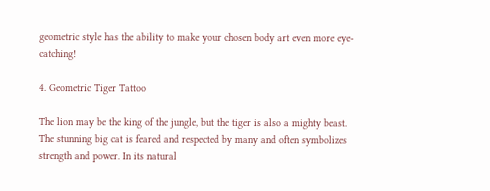geometric style has the ability to make your chosen body art even more eye-catching!

4. Geometric Tiger Tattoo

The lion may be the king of the jungle, but the tiger is also a mighty beast. The stunning big cat is feared and respected by many and often symbolizes strength and power. In its natural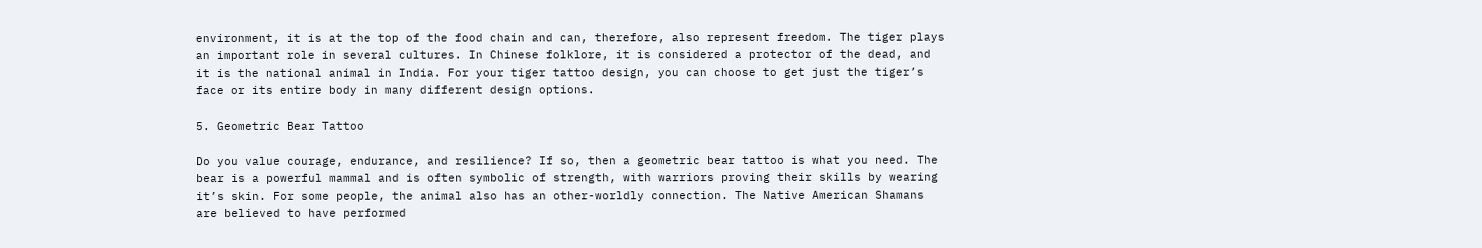environment, it is at the top of the food chain and can, therefore, also represent freedom. The tiger plays an important role in several cultures. In Chinese folklore, it is considered a protector of the dead, and it is the national animal in India. For your tiger tattoo design, you can choose to get just the tiger’s face or its entire body in many different design options.

5. Geometric Bear Tattoo

Do you value courage, endurance, and resilience? If so, then a geometric bear tattoo is what you need. The bear is a powerful mammal and is often symbolic of strength, with warriors proving their skills by wearing it’s skin. For some people, the animal also has an other-worldly connection. The Native American Shamans are believed to have performed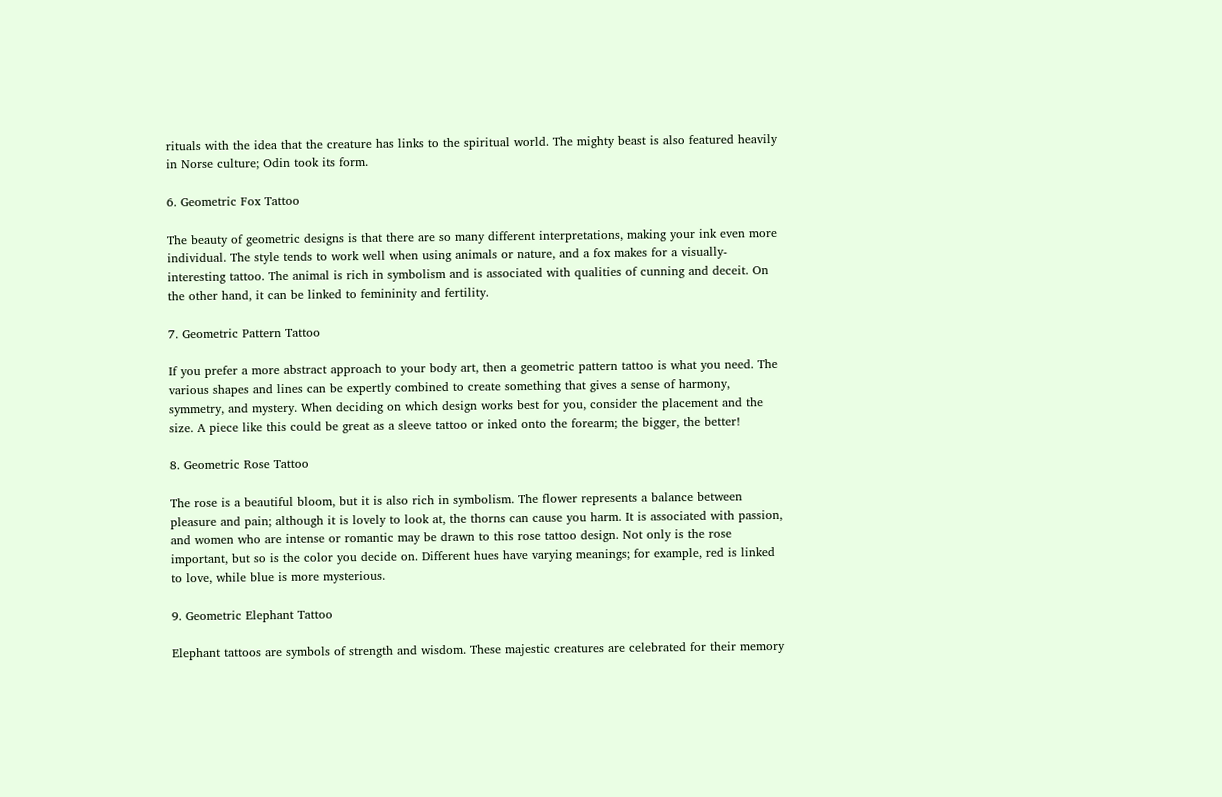rituals with the idea that the creature has links to the spiritual world. The mighty beast is also featured heavily in Norse culture; Odin took its form.

6. Geometric Fox Tattoo

The beauty of geometric designs is that there are so many different interpretations, making your ink even more individual. The style tends to work well when using animals or nature, and a fox makes for a visually-interesting tattoo. The animal is rich in symbolism and is associated with qualities of cunning and deceit. On the other hand, it can be linked to femininity and fertility.

7. Geometric Pattern Tattoo

If you prefer a more abstract approach to your body art, then a geometric pattern tattoo is what you need. The various shapes and lines can be expertly combined to create something that gives a sense of harmony, symmetry, and mystery. When deciding on which design works best for you, consider the placement and the size. A piece like this could be great as a sleeve tattoo or inked onto the forearm; the bigger, the better!

8. Geometric Rose Tattoo

The rose is a beautiful bloom, but it is also rich in symbolism. The flower represents a balance between pleasure and pain; although it is lovely to look at, the thorns can cause you harm. It is associated with passion, and women who are intense or romantic may be drawn to this rose tattoo design. Not only is the rose important, but so is the color you decide on. Different hues have varying meanings; for example, red is linked to love, while blue is more mysterious.

9. Geometric Elephant Tattoo

Elephant tattoos are symbols of strength and wisdom. These majestic creatures are celebrated for their memory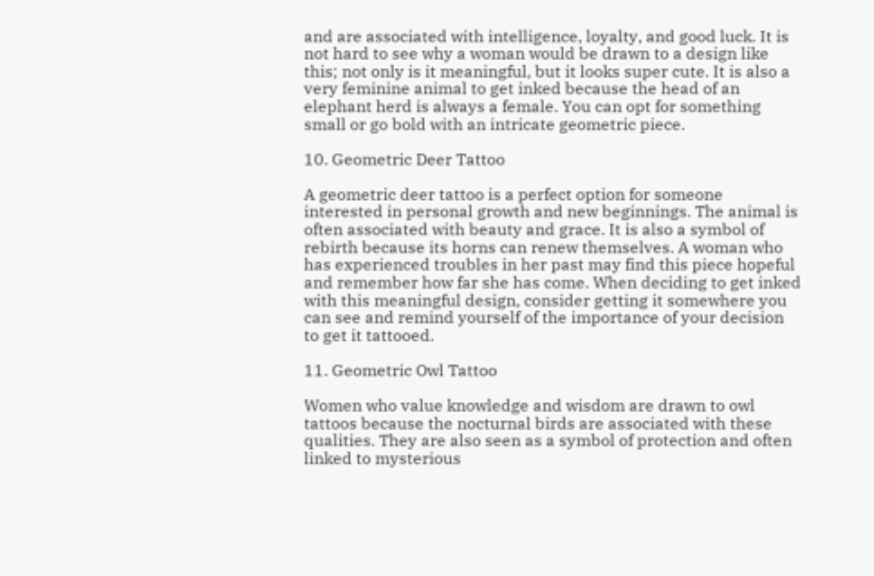and are associated with intelligence, loyalty, and good luck. It is not hard to see why a woman would be drawn to a design like this; not only is it meaningful, but it looks super cute. It is also a very feminine animal to get inked because the head of an elephant herd is always a female. You can opt for something small or go bold with an intricate geometric piece.

10. Geometric Deer Tattoo

A geometric deer tattoo is a perfect option for someone interested in personal growth and new beginnings. The animal is often associated with beauty and grace. It is also a symbol of rebirth because its horns can renew themselves. A woman who has experienced troubles in her past may find this piece hopeful and remember how far she has come. When deciding to get inked with this meaningful design, consider getting it somewhere you can see and remind yourself of the importance of your decision to get it tattooed.

11. Geometric Owl Tattoo

Women who value knowledge and wisdom are drawn to owl tattoos because the nocturnal birds are associated with these qualities. They are also seen as a symbol of protection and often linked to mysterious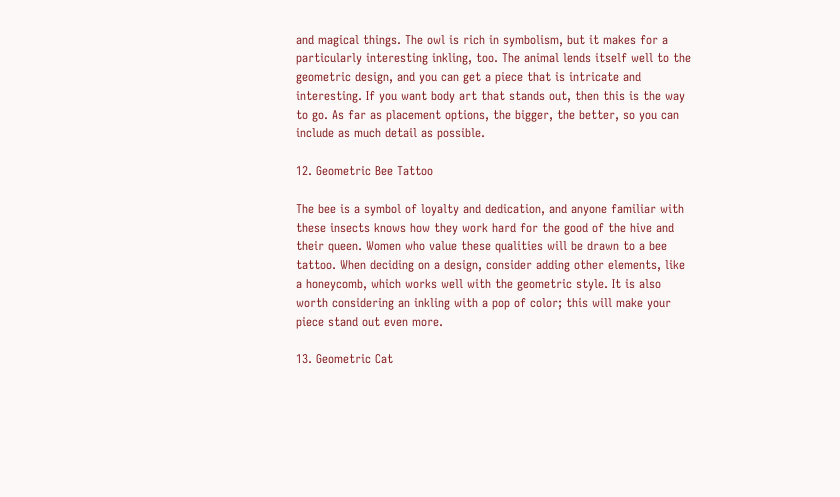and magical things. The owl is rich in symbolism, but it makes for a particularly interesting inkling, too. The animal lends itself well to the geometric design, and you can get a piece that is intricate and interesting. If you want body art that stands out, then this is the way to go. As far as placement options, the bigger, the better, so you can include as much detail as possible.

12. Geometric Bee Tattoo

The bee is a symbol of loyalty and dedication, and anyone familiar with these insects knows how they work hard for the good of the hive and their queen. Women who value these qualities will be drawn to a bee tattoo. When deciding on a design, consider adding other elements, like a honeycomb, which works well with the geometric style. It is also worth considering an inkling with a pop of color; this will make your piece stand out even more.

13. Geometric Cat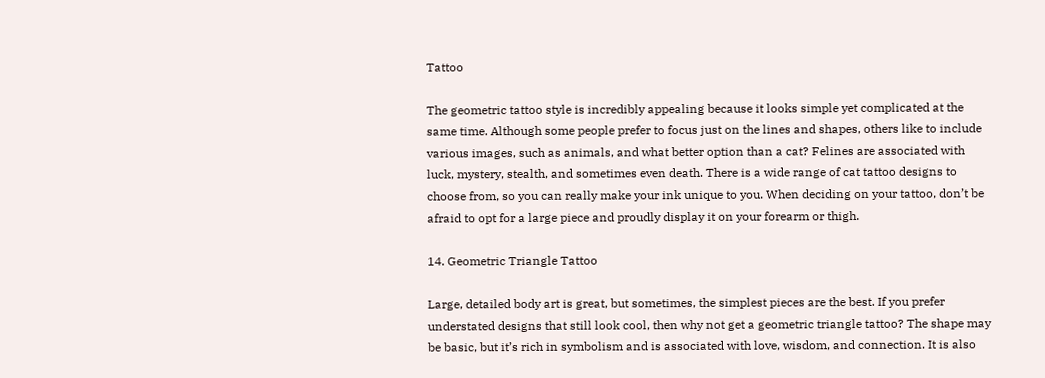Tattoo

The geometric tattoo style is incredibly appealing because it looks simple yet complicated at the same time. Although some people prefer to focus just on the lines and shapes, others like to include various images, such as animals, and what better option than a cat? Felines are associated with luck, mystery, stealth, and sometimes even death. There is a wide range of cat tattoo designs to choose from, so you can really make your ink unique to you. When deciding on your tattoo, don’t be afraid to opt for a large piece and proudly display it on your forearm or thigh.

14. Geometric Triangle Tattoo

Large, detailed body art is great, but sometimes, the simplest pieces are the best. If you prefer understated designs that still look cool, then why not get a geometric triangle tattoo? The shape may be basic, but it’s rich in symbolism and is associated with love, wisdom, and connection. It is also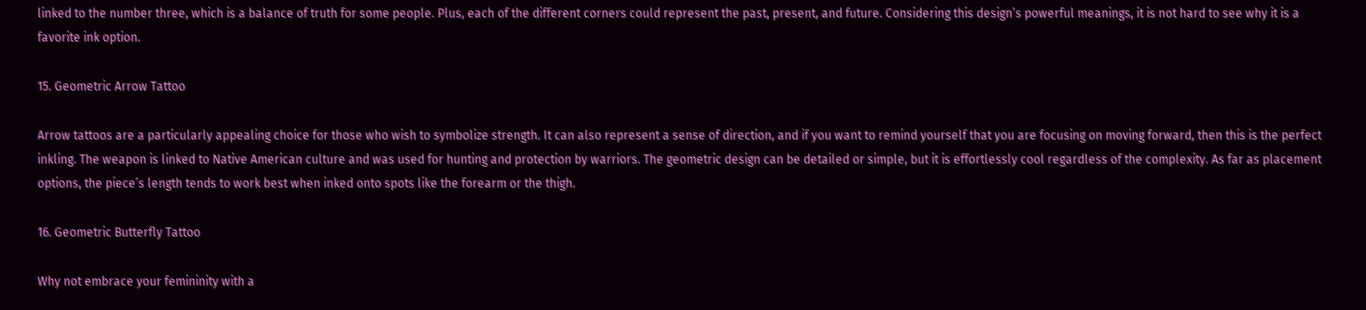linked to the number three, which is a balance of truth for some people. Plus, each of the different corners could represent the past, present, and future. Considering this design’s powerful meanings, it is not hard to see why it is a favorite ink option.

15. Geometric Arrow Tattoo

Arrow tattoos are a particularly appealing choice for those who wish to symbolize strength. It can also represent a sense of direction, and if you want to remind yourself that you are focusing on moving forward, then this is the perfect inkling. The weapon is linked to Native American culture and was used for hunting and protection by warriors. The geometric design can be detailed or simple, but it is effortlessly cool regardless of the complexity. As far as placement options, the piece’s length tends to work best when inked onto spots like the forearm or the thigh.

16. Geometric Butterfly Tattoo

Why not embrace your femininity with a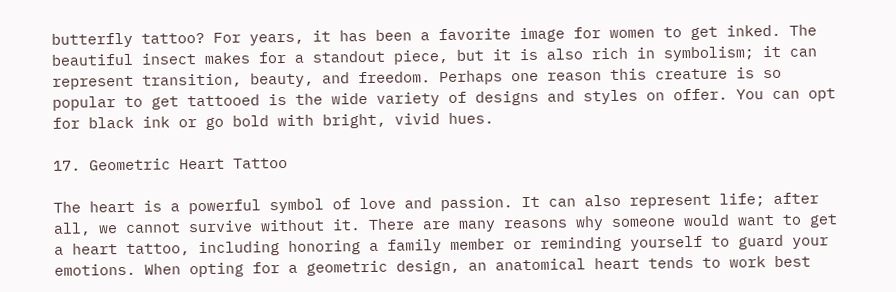butterfly tattoo? For years, it has been a favorite image for women to get inked. The beautiful insect makes for a standout piece, but it is also rich in symbolism; it can represent transition, beauty, and freedom. Perhaps one reason this creature is so popular to get tattooed is the wide variety of designs and styles on offer. You can opt for black ink or go bold with bright, vivid hues.

17. Geometric Heart Tattoo

The heart is a powerful symbol of love and passion. It can also represent life; after all, we cannot survive without it. There are many reasons why someone would want to get a heart tattoo, including honoring a family member or reminding yourself to guard your emotions. When opting for a geometric design, an anatomical heart tends to work best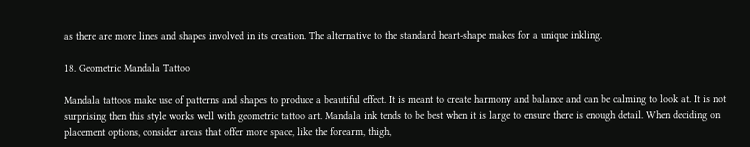as there are more lines and shapes involved in its creation. The alternative to the standard heart-shape makes for a unique inkling.

18. Geometric Mandala Tattoo

Mandala tattoos make use of patterns and shapes to produce a beautiful effect. It is meant to create harmony and balance and can be calming to look at. It is not surprising then this style works well with geometric tattoo art. Mandala ink tends to be best when it is large to ensure there is enough detail. When deciding on placement options, consider areas that offer more space, like the forearm, thigh,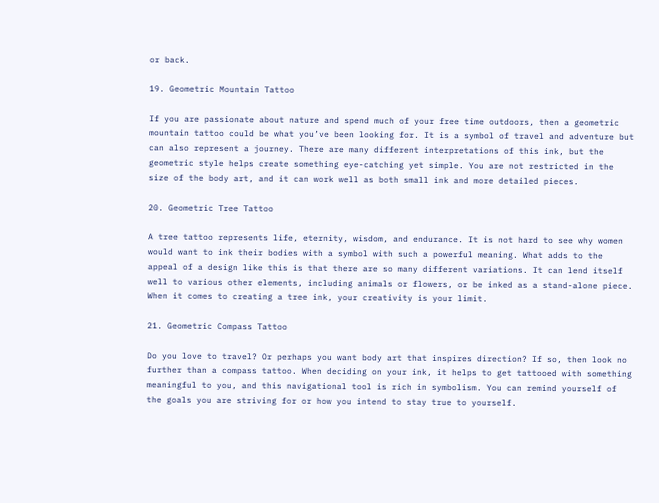or back.

19. Geometric Mountain Tattoo

If you are passionate about nature and spend much of your free time outdoors, then a geometric mountain tattoo could be what you’ve been looking for. It is a symbol of travel and adventure but can also represent a journey. There are many different interpretations of this ink, but the geometric style helps create something eye-catching yet simple. You are not restricted in the size of the body art, and it can work well as both small ink and more detailed pieces.

20. Geometric Tree Tattoo

A tree tattoo represents life, eternity, wisdom, and endurance. It is not hard to see why women would want to ink their bodies with a symbol with such a powerful meaning. What adds to the appeal of a design like this is that there are so many different variations. It can lend itself well to various other elements, including animals or flowers, or be inked as a stand-alone piece. When it comes to creating a tree ink, your creativity is your limit.

21. Geometric Compass Tattoo

Do you love to travel? Or perhaps you want body art that inspires direction? If so, then look no further than a compass tattoo. When deciding on your ink, it helps to get tattooed with something meaningful to you, and this navigational tool is rich in symbolism. You can remind yourself of the goals you are striving for or how you intend to stay true to yourself.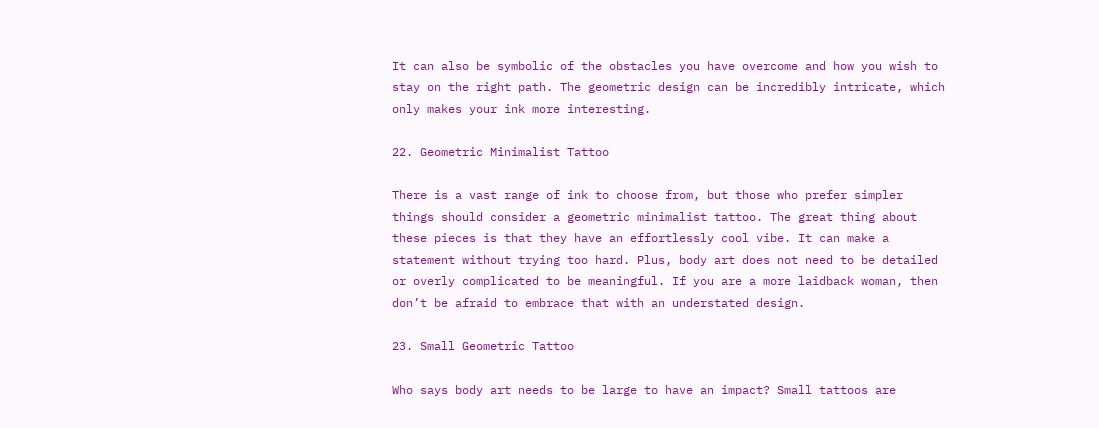It can also be symbolic of the obstacles you have overcome and how you wish to stay on the right path. The geometric design can be incredibly intricate, which only makes your ink more interesting.

22. Geometric Minimalist Tattoo

There is a vast range of ink to choose from, but those who prefer simpler things should consider a geometric minimalist tattoo. The great thing about these pieces is that they have an effortlessly cool vibe. It can make a statement without trying too hard. Plus, body art does not need to be detailed or overly complicated to be meaningful. If you are a more laidback woman, then don’t be afraid to embrace that with an understated design.

23. Small Geometric Tattoo

Who says body art needs to be large to have an impact? Small tattoos are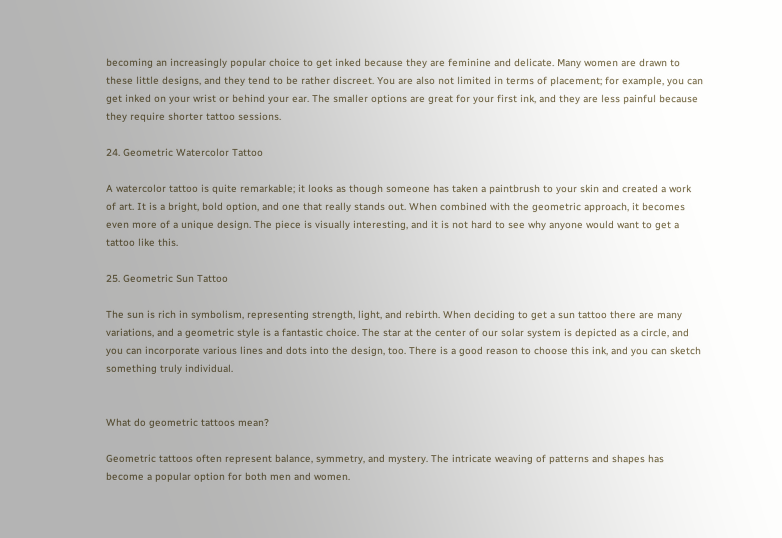becoming an increasingly popular choice to get inked because they are feminine and delicate. Many women are drawn to these little designs, and they tend to be rather discreet. You are also not limited in terms of placement; for example, you can get inked on your wrist or behind your ear. The smaller options are great for your first ink, and they are less painful because they require shorter tattoo sessions.

24. Geometric Watercolor Tattoo

A watercolor tattoo is quite remarkable; it looks as though someone has taken a paintbrush to your skin and created a work of art. It is a bright, bold option, and one that really stands out. When combined with the geometric approach, it becomes even more of a unique design. The piece is visually interesting, and it is not hard to see why anyone would want to get a tattoo like this.

25. Geometric Sun Tattoo

The sun is rich in symbolism, representing strength, light, and rebirth. When deciding to get a sun tattoo there are many variations, and a geometric style is a fantastic choice. The star at the center of our solar system is depicted as a circle, and you can incorporate various lines and dots into the design, too. There is a good reason to choose this ink, and you can sketch something truly individual.


What do geometric tattoos mean?

Geometric tattoos often represent balance, symmetry, and mystery. The intricate weaving of patterns and shapes has become a popular option for both men and women.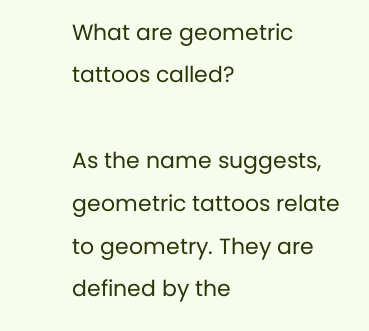What are geometric tattoos called?

As the name suggests, geometric tattoos relate to geometry. They are defined by the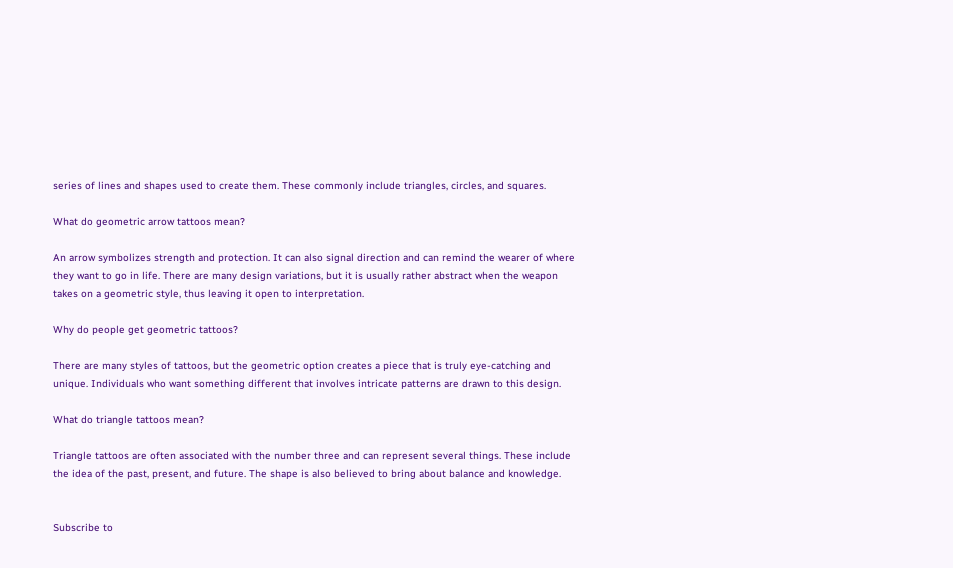series of lines and shapes used to create them. These commonly include triangles, circles, and squares.

What do geometric arrow tattoos mean?

An arrow symbolizes strength and protection. It can also signal direction and can remind the wearer of where they want to go in life. There are many design variations, but it is usually rather abstract when the weapon takes on a geometric style, thus leaving it open to interpretation.

Why do people get geometric tattoos?

There are many styles of tattoos, but the geometric option creates a piece that is truly eye-catching and unique. Individuals who want something different that involves intricate patterns are drawn to this design.

What do triangle tattoos mean?

Triangle tattoos are often associated with the number three and can represent several things. These include the idea of the past, present, and future. The shape is also believed to bring about balance and knowledge.


Subscribe to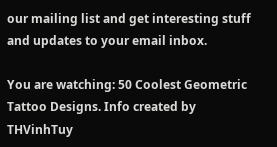our mailing list and get interesting stuff and updates to your email inbox.

You are watching: 50 Coolest Geometric Tattoo Designs. Info created by THVinhTuy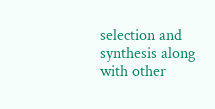selection and synthesis along with other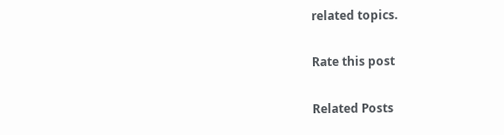related topics.

Rate this post

Related Posts